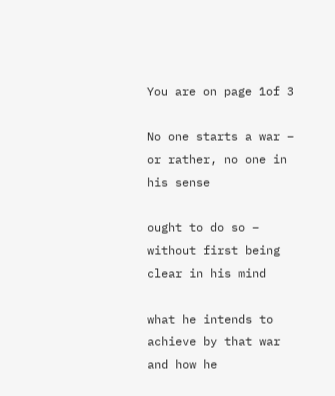You are on page 1of 3

No one starts a war – or rather, no one in his sense

ought to do so – without first being clear in his mind

what he intends to achieve by that war and how he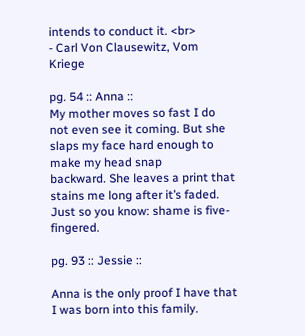intends to conduct it. <br>
- Carl Von Clausewitz, Vom Kriege

pg. 54 :: Anna ::
My mother moves so fast I do not even see it coming. But she slaps my face hard enough to make my head snap
backward. She leaves a print that stains me long after it’s faded. Just so you know: shame is five-fingered.

pg. 93 :: Jessie ::

Anna is the only proof I have that I was born into this family.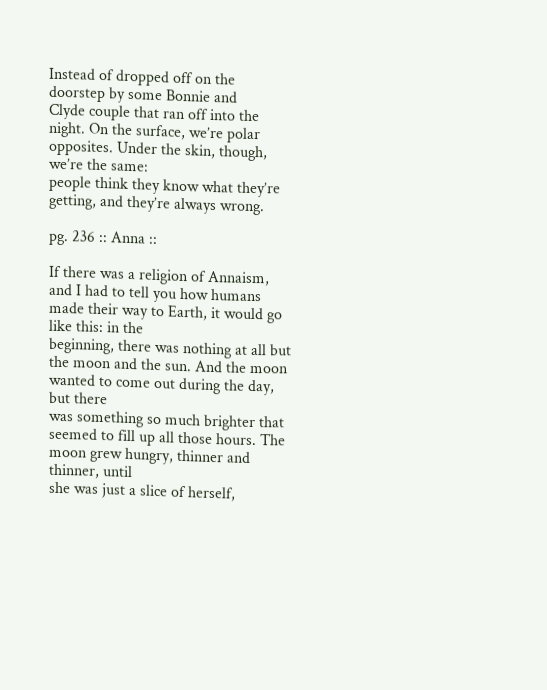Instead of dropped off on the doorstep by some Bonnie and
Clyde couple that ran off into the night. On the surface, we’re polar opposites. Under the skin, though, we’re the same:
people think they know what they’re getting, and they’re always wrong.

pg. 236 :: Anna ::

If there was a religion of Annaism, and I had to tell you how humans made their way to Earth, it would go like this: in the
beginning, there was nothing at all but the moon and the sun. And the moon wanted to come out during the day, but there
was something so much brighter that seemed to fill up all those hours. The moon grew hungry, thinner and thinner, until
she was just a slice of herself,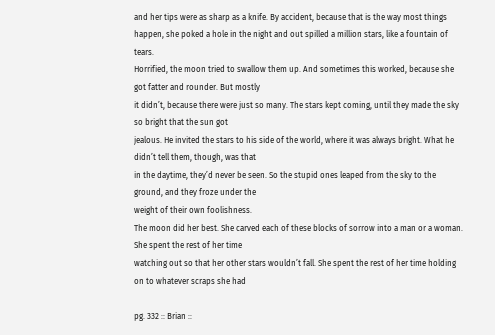and her tips were as sharp as a knife. By accident, because that is the way most things
happen, she poked a hole in the night and out spilled a million stars, like a fountain of tears.
Horrified, the moon tried to swallow them up. And sometimes this worked, because she got fatter and rounder. But mostly
it didn’t, because there were just so many. The stars kept coming, until they made the sky so bright that the sun got
jealous. He invited the stars to his side of the world, where it was always bright. What he didn’t tell them, though, was that
in the daytime, they’d never be seen. So the stupid ones leaped from the sky to the ground, and they froze under the
weight of their own foolishness.
The moon did her best. She carved each of these blocks of sorrow into a man or a woman. She spent the rest of her time
watching out so that her other stars wouldn’t fall. She spent the rest of her time holding on to whatever scraps she had

pg. 332 :: Brian ::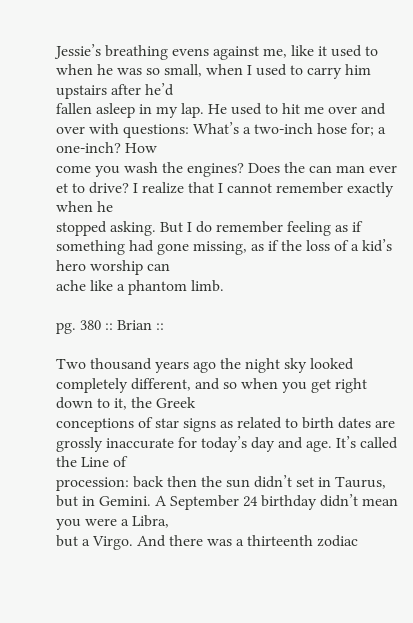Jessie’s breathing evens against me, like it used to when he was so small, when I used to carry him upstairs after he’d
fallen asleep in my lap. He used to hit me over and over with questions: What’s a two-inch hose for; a one-inch? How
come you wash the engines? Does the can man ever et to drive? I realize that I cannot remember exactly when he
stopped asking. But I do remember feeling as if something had gone missing, as if the loss of a kid’s hero worship can
ache like a phantom limb.

pg. 380 :: Brian ::

Two thousand years ago the night sky looked completely different, and so when you get right down to it, the Greek
conceptions of star signs as related to birth dates are grossly inaccurate for today’s day and age. It’s called the Line of
procession: back then the sun didn’t set in Taurus, but in Gemini. A September 24 birthday didn’t mean you were a Libra,
but a Virgo. And there was a thirteenth zodiac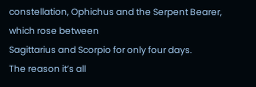constellation, Ophichus and the Serpent Bearer, which rose between
Sagittarius and Scorpio for only four days.
The reason it’s all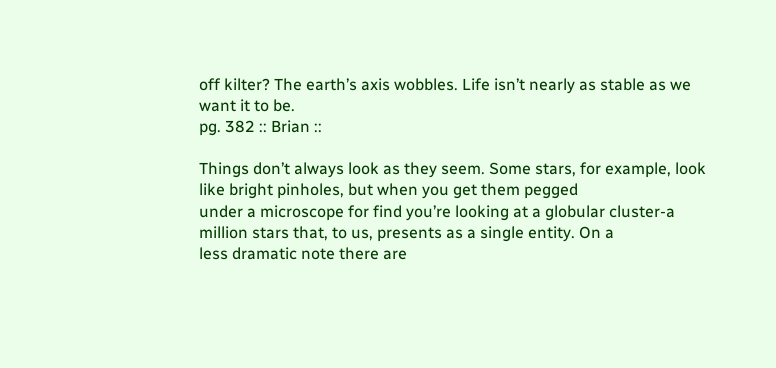off kilter? The earth’s axis wobbles. Life isn’t nearly as stable as we want it to be.
pg. 382 :: Brian ::

Things don’t always look as they seem. Some stars, for example, look like bright pinholes, but when you get them pegged
under a microscope for find you’re looking at a globular cluster-a million stars that, to us, presents as a single entity. On a
less dramatic note there are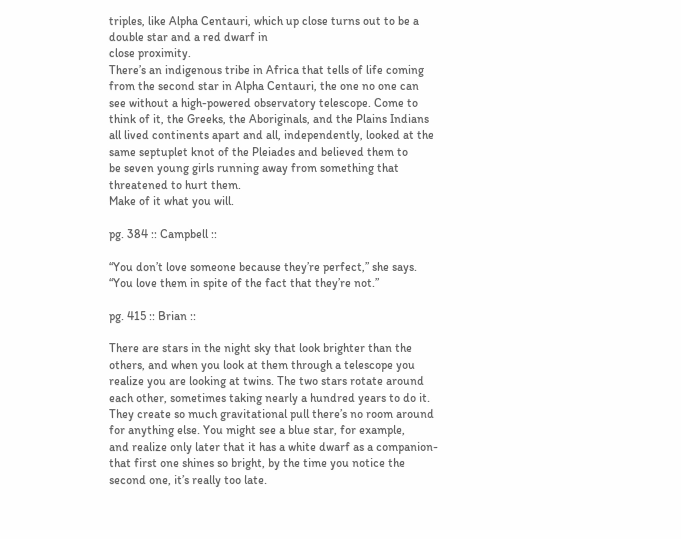triples, like Alpha Centauri, which up close turns out to be a double star and a red dwarf in
close proximity.
There’s an indigenous tribe in Africa that tells of life coming from the second star in Alpha Centauri, the one no one can
see without a high-powered observatory telescope. Come to think of it, the Greeks, the Aboriginals, and the Plains Indians
all lived continents apart and all, independently, looked at the same septuplet knot of the Pleiades and believed them to
be seven young girls running away from something that threatened to hurt them.
Make of it what you will.

pg. 384 :: Campbell ::

“You don’t love someone because they’re perfect,” she says. “You love them in spite of the fact that they’re not.”

pg. 415 :: Brian ::

There are stars in the night sky that look brighter than the others, and when you look at them through a telescope you
realize you are looking at twins. The two stars rotate around each other, sometimes taking nearly a hundred years to do it.
They create so much gravitational pull there’s no room around for anything else. You might see a blue star, for example,
and realize only later that it has a white dwarf as a companion-that first one shines so bright, by the time you notice the
second one, it’s really too late.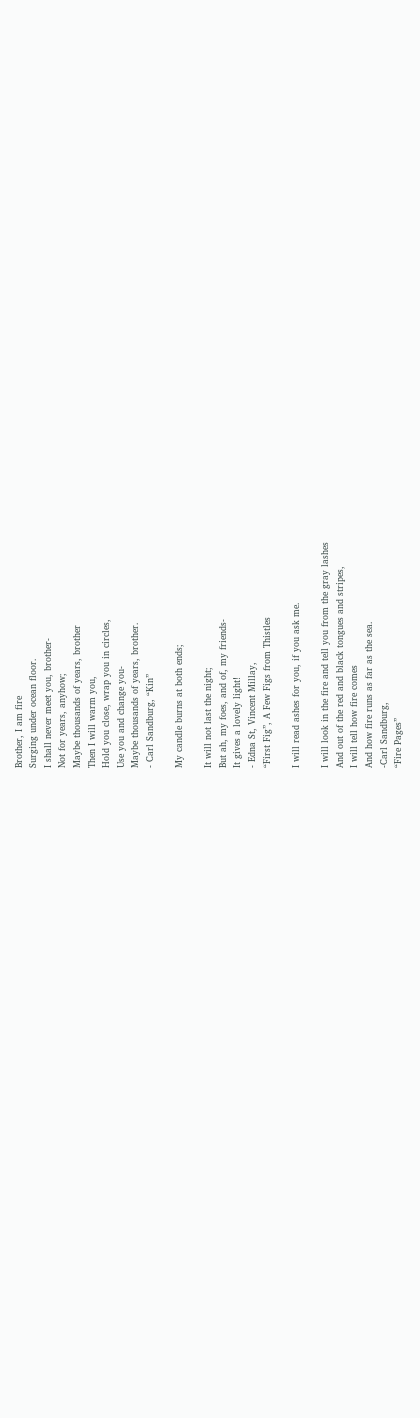Brother, I am fire
Surging under ocean floor.
I shall never meet you, brother-
Not for years, anyhow;
Maybe thousands of years, brother
Then I will warm you,
Hold you close, wrap you in circles,
Use you and change you-
Maybe thousands of years, brother.
- Carl Sandburg, “Kin”

My candle burns at both ends;

It will not last the night;
But ah, my foes, and of, my friends-
It gives a lovely light!
- Edna St, Vincent Millay,
“First Fig”, A Few Figs from Thistles

I will read ashes for you, if you ask me.

I will look in the fire and tell you from the gray lashes
And out of the red and black tongues and stripes,
I will tell how fire comes
And how fire runs as far as the sea.
-Carl Sandburg,
“Fire Pages”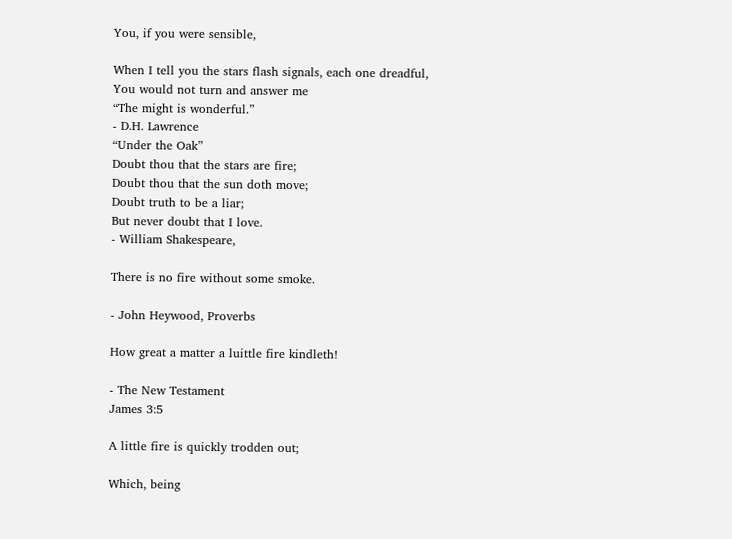You, if you were sensible,

When I tell you the stars flash signals, each one dreadful,
You would not turn and answer me
“The might is wonderful.”
- D.H. Lawrence
“Under the Oak”
Doubt thou that the stars are fire;
Doubt thou that the sun doth move;
Doubt truth to be a liar;
But never doubt that I love.
- William Shakespeare,

There is no fire without some smoke.

- John Heywood, Proverbs

How great a matter a luittle fire kindleth!

- The New Testament
James 3:5

A little fire is quickly trodden out;

Which, being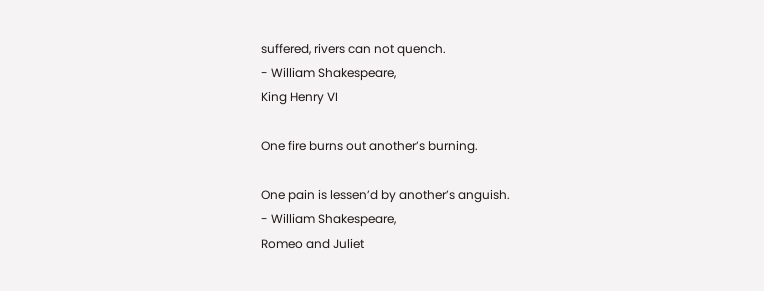suffered, rivers can not quench.
- William Shakespeare,
King Henry VI

One fire burns out another’s burning.

One pain is lessen’d by another’s anguish.
- William Shakespeare,
Romeo and Juliet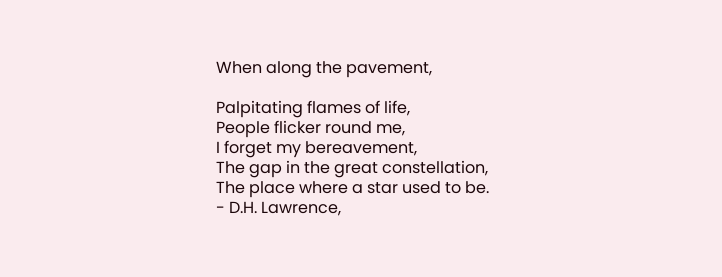When along the pavement,

Palpitating flames of life,
People flicker round me,
I forget my bereavement,
The gap in the great constellation,
The place where a star used to be.
- D.H. Lawrence,